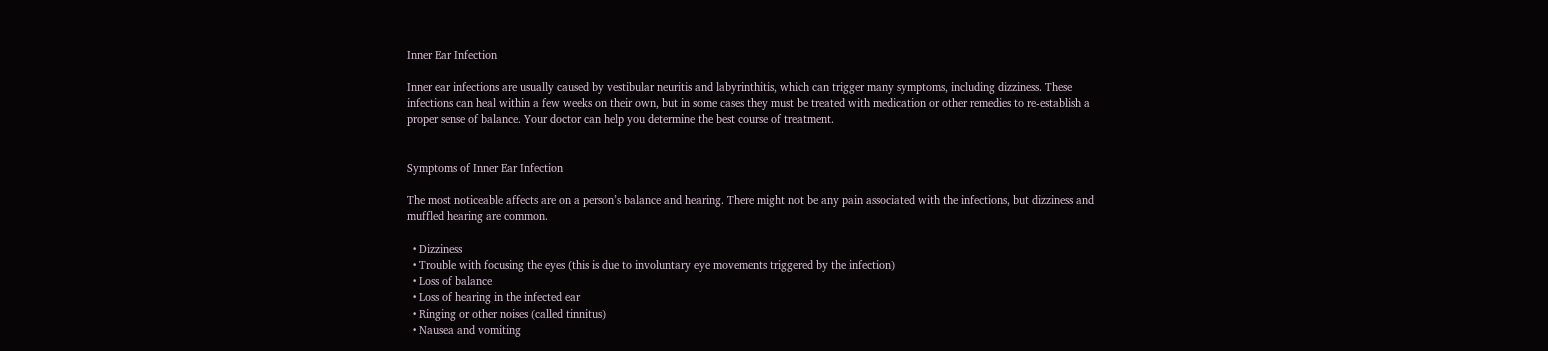Inner Ear Infection

Inner ear infections are usually caused by vestibular neuritis and labyrinthitis, which can trigger many symptoms, including dizziness. These infections can heal within a few weeks on their own, but in some cases they must be treated with medication or other remedies to re-establish a proper sense of balance. Your doctor can help you determine the best course of treatment.


Symptoms of Inner Ear Infection

The most noticeable affects are on a person’s balance and hearing. There might not be any pain associated with the infections, but dizziness and muffled hearing are common.

  • Dizziness
  • Trouble with focusing the eyes (this is due to involuntary eye movements triggered by the infection)
  • Loss of balance
  • Loss of hearing in the infected ear
  • Ringing or other noises (called tinnitus)
  • Nausea and vomiting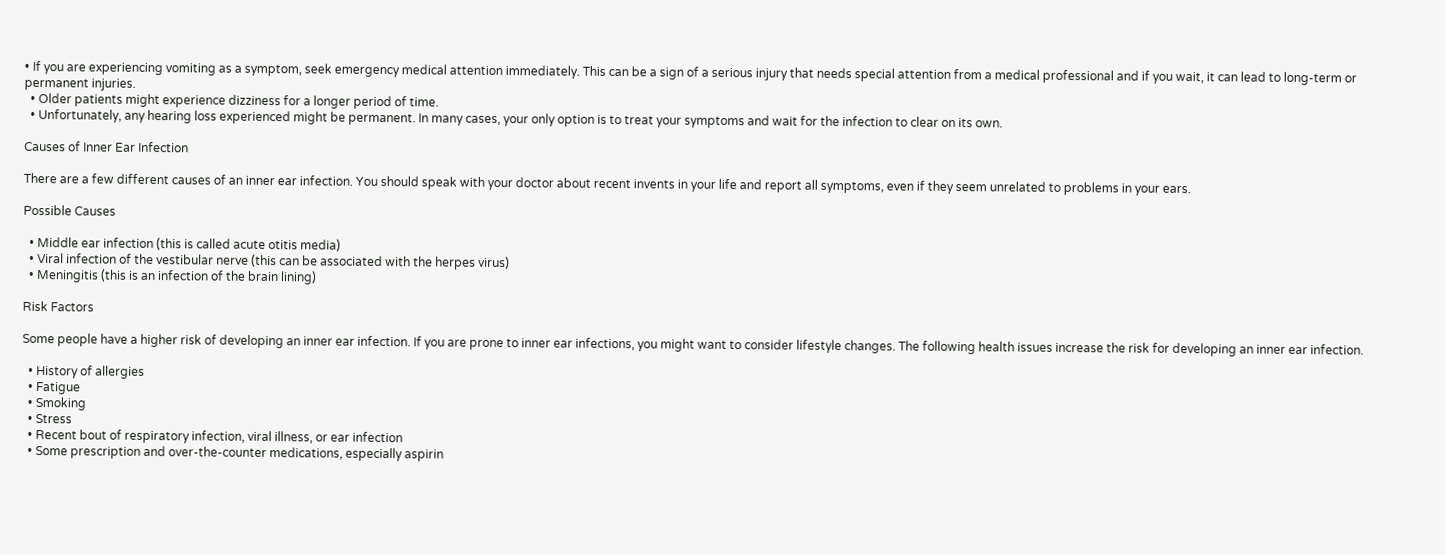• If you are experiencing vomiting as a symptom, seek emergency medical attention immediately. This can be a sign of a serious injury that needs special attention from a medical professional and if you wait, it can lead to long-term or permanent injuries.
  • Older patients might experience dizziness for a longer period of time.
  • Unfortunately, any hearing loss experienced might be permanent. In many cases, your only option is to treat your symptoms and wait for the infection to clear on its own.

Causes of Inner Ear Infection

There are a few different causes of an inner ear infection. You should speak with your doctor about recent invents in your life and report all symptoms, even if they seem unrelated to problems in your ears.

Possible Causes

  • Middle ear infection (this is called acute otitis media)
  • Viral infection of the vestibular nerve (this can be associated with the herpes virus)
  • Meningitis (this is an infection of the brain lining)

Risk Factors

Some people have a higher risk of developing an inner ear infection. If you are prone to inner ear infections, you might want to consider lifestyle changes. The following health issues increase the risk for developing an inner ear infection.

  • History of allergies
  • Fatigue
  • Smoking
  • Stress
  • Recent bout of respiratory infection, viral illness, or ear infection
  • Some prescription and over-the-counter medications, especially aspirin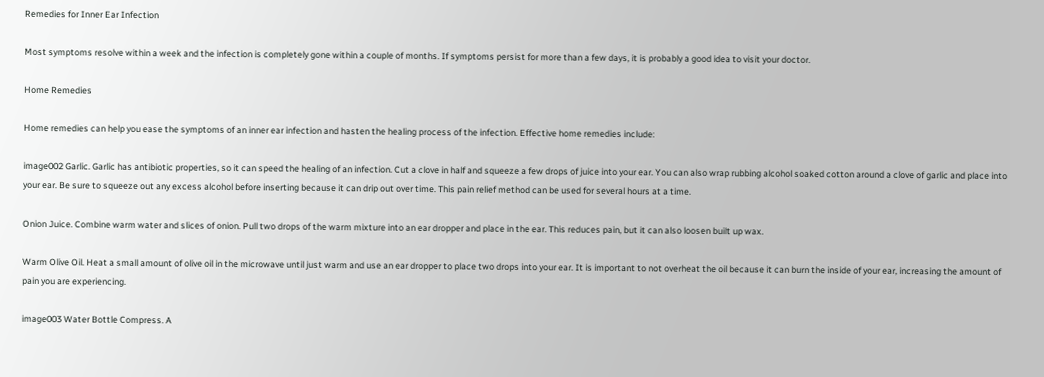Remedies for Inner Ear Infection

Most symptoms resolve within a week and the infection is completely gone within a couple of months. If symptoms persist for more than a few days, it is probably a good idea to visit your doctor.

Home Remedies

Home remedies can help you ease the symptoms of an inner ear infection and hasten the healing process of the infection. Effective home remedies include:

image002 Garlic. Garlic has antibiotic properties, so it can speed the healing of an infection. Cut a clove in half and squeeze a few drops of juice into your ear. You can also wrap rubbing alcohol soaked cotton around a clove of garlic and place into your ear. Be sure to squeeze out any excess alcohol before inserting because it can drip out over time. This pain relief method can be used for several hours at a time.

Onion Juice. Combine warm water and slices of onion. Pull two drops of the warm mixture into an ear dropper and place in the ear. This reduces pain, but it can also loosen built up wax.

Warm Olive Oil. Heat a small amount of olive oil in the microwave until just warm and use an ear dropper to place two drops into your ear. It is important to not overheat the oil because it can burn the inside of your ear, increasing the amount of pain you are experiencing.

image003 Water Bottle Compress. A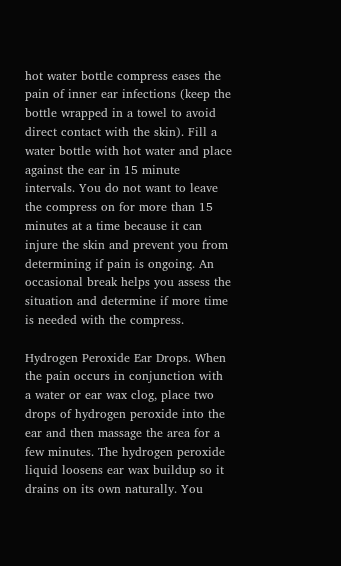hot water bottle compress eases the pain of inner ear infections (keep the bottle wrapped in a towel to avoid direct contact with the skin). Fill a water bottle with hot water and place against the ear in 15 minute intervals. You do not want to leave the compress on for more than 15 minutes at a time because it can injure the skin and prevent you from determining if pain is ongoing. An occasional break helps you assess the situation and determine if more time is needed with the compress.

Hydrogen Peroxide Ear Drops. When the pain occurs in conjunction with a water or ear wax clog, place two drops of hydrogen peroxide into the ear and then massage the area for a few minutes. The hydrogen peroxide liquid loosens ear wax buildup so it drains on its own naturally. You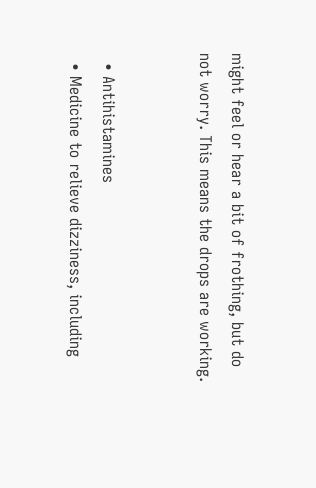might feel or hear a bit of frothing, but do not worry. This means the drops are working.


  • Antihistamines
  • Medicine to relieve dizziness, including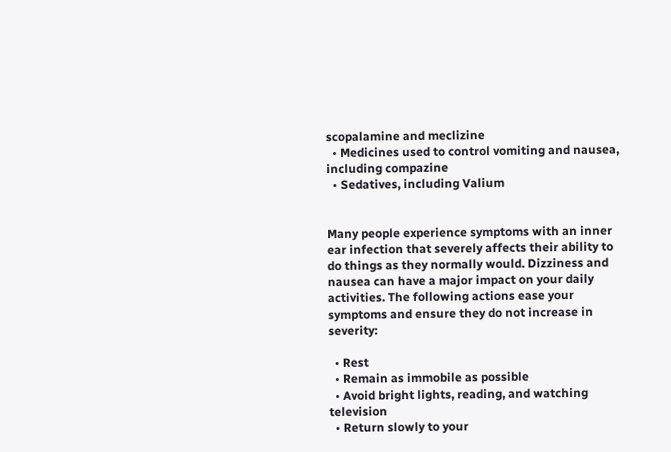scopalamine and meclizine
  • Medicines used to control vomiting and nausea, including compazine
  • Sedatives, including Valium


Many people experience symptoms with an inner ear infection that severely affects their ability to do things as they normally would. Dizziness and nausea can have a major impact on your daily activities. The following actions ease your symptoms and ensure they do not increase in severity:

  • Rest
  • Remain as immobile as possible
  • Avoid bright lights, reading, and watching television
  • Return slowly to your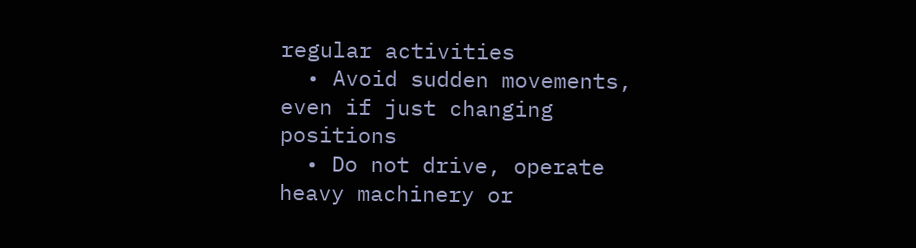regular activities
  • Avoid sudden movements, even if just changing positions
  • Do not drive, operate heavy machinery or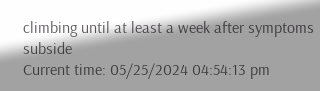climbing until at least a week after symptoms subside
Current time: 05/25/2024 04:54:13 pm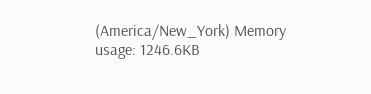(America/New_York) Memory usage: 1246.6KB